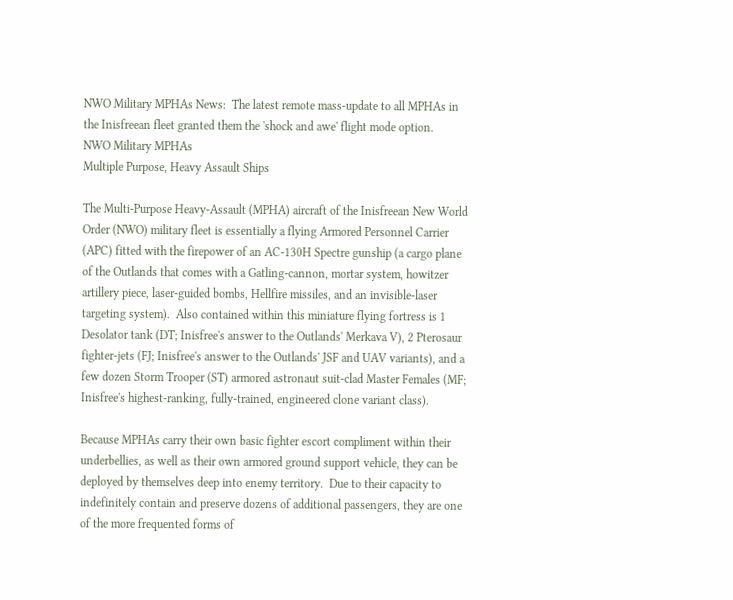NWO Military MPHAs News:  The latest remote mass-update to all MPHAs in the Inisfreean fleet granted them the 'shock and awe' flight mode option.
NWO Military MPHAs
Multiple Purpose, Heavy Assault Ships

The Multi-Purpose Heavy-Assault (MPHA) aircraft of the Inisfreean New World Order (NWO) military fleet is essentially a flying Armored Personnel Carrier (APC) fitted with the firepower of an AC-130H Spectre gunship (a cargo plane of the Outlands that comes with a Gatling-cannon, mortar system, howitzer artillery piece, laser-guided bombs, Hellfire missiles, and an invisible-laser targeting system).  Also contained within this miniature flying fortress is 1 Desolator tank (DT; Inisfree's answer to the Outlands' Merkava V), 2 Pterosaur fighter-jets (FJ; Inisfree's answer to the Outlands' JSF and UAV variants), and a few dozen Storm Trooper (ST) armored astronaut suit-clad Master Females (MF; Inisfree's highest-ranking, fully-trained, engineered clone variant class).

Because MPHAs carry their own basic fighter escort compliment within their underbellies, as well as their own armored ground support vehicle, they can be deployed by themselves deep into enemy territory.  Due to their capacity to indefinitely contain and preserve dozens of additional passengers, they are one of the more frequented forms of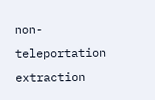non-teleportation extraction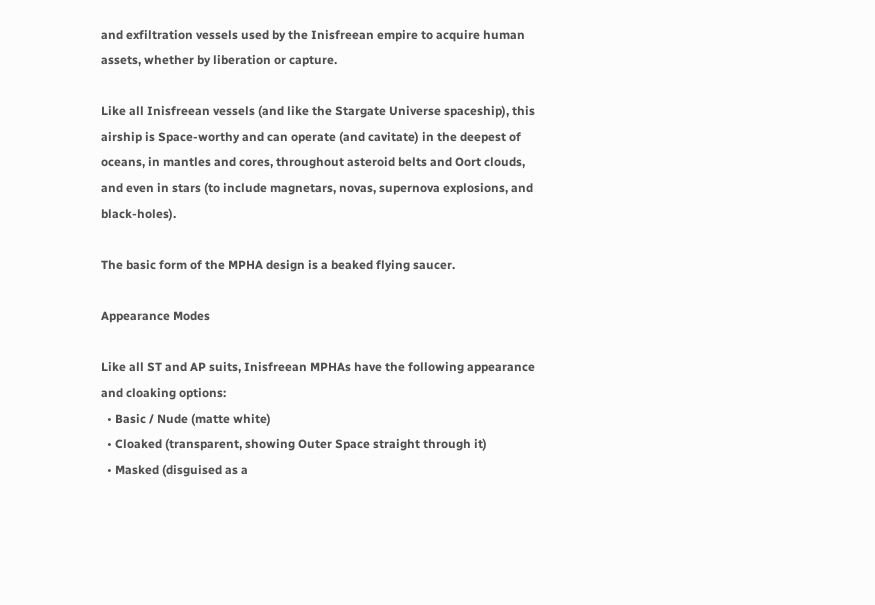and exfiltration vessels used by the Inisfreean empire to acquire human assets, whether by liberation or capture.

Like all Inisfreean vessels (and like the Stargate Universe spaceship), this airship is Space-worthy and can operate (and cavitate) in the deepest of oceans, in mantles and cores, throughout asteroid belts and Oort clouds, and even in stars (to include magnetars, novas, supernova explosions, and black-holes).

The basic form of the MPHA design is a beaked flying saucer.

Appearance Modes

Like all ST and AP suits, Inisfreean MPHAs have the following appearance and cloaking options:
  • Basic / Nude (matte white)
  • Cloaked (transparent, showing Outer Space straight through it)
  • Masked (disguised as a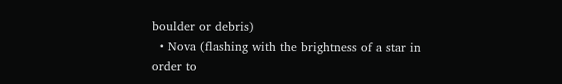boulder or debris)
  • Nova (flashing with the brightness of a star in order to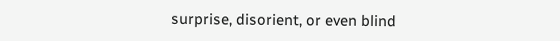surprise, disorient, or even blind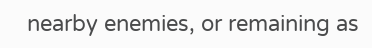nearby enemies, or remaining as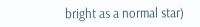bright as a normal star)